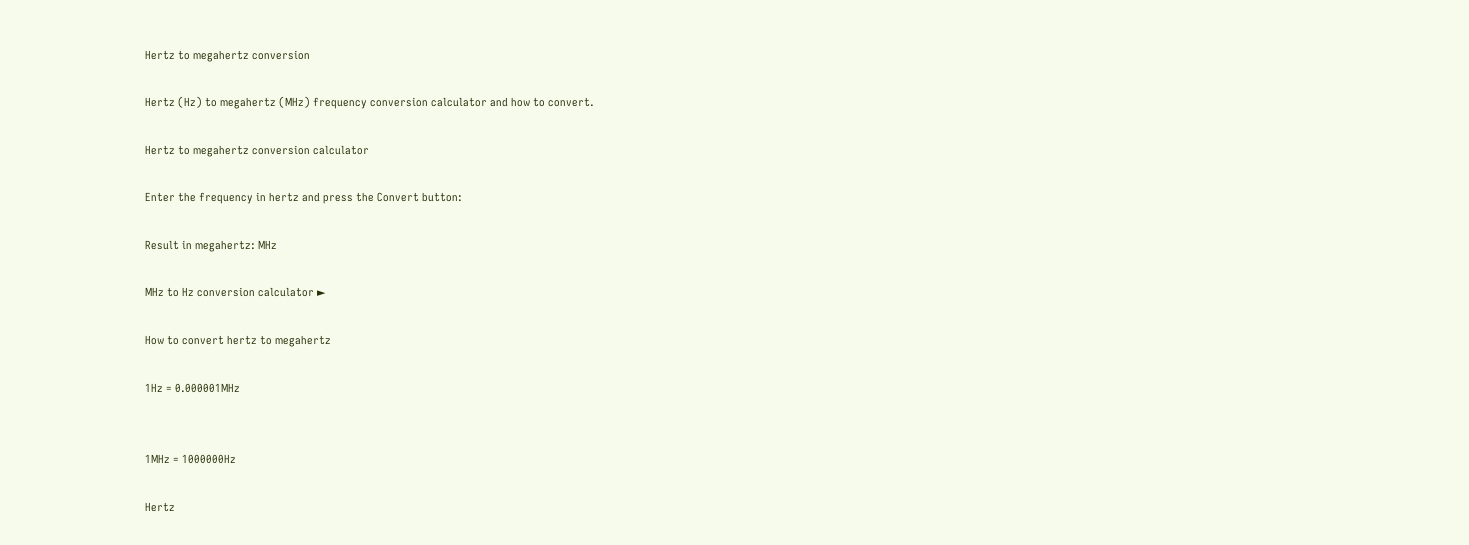Hertz to megahertz conversion

Hertz (Hz) to megahertz (MHz) frequency conversion calculator and how to convert.

Hertz to megahertz conversion calculator

Enter the frequency in hertz and press the Convert button:

Result in megahertz: MHz

MHz to Hz conversion calculator ►

How to convert hertz to megahertz

1Hz = 0.000001MHz


1MHz = 1000000Hz

Hertz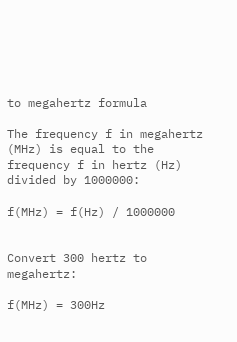to megahertz formula

The frequency f in megahertz (MHz) is equal to the frequency f in hertz (Hz) divided by 1000000:

f(MHz) = f(Hz) / 1000000


Convert 300 hertz to megahertz:

f(MHz) = 300Hz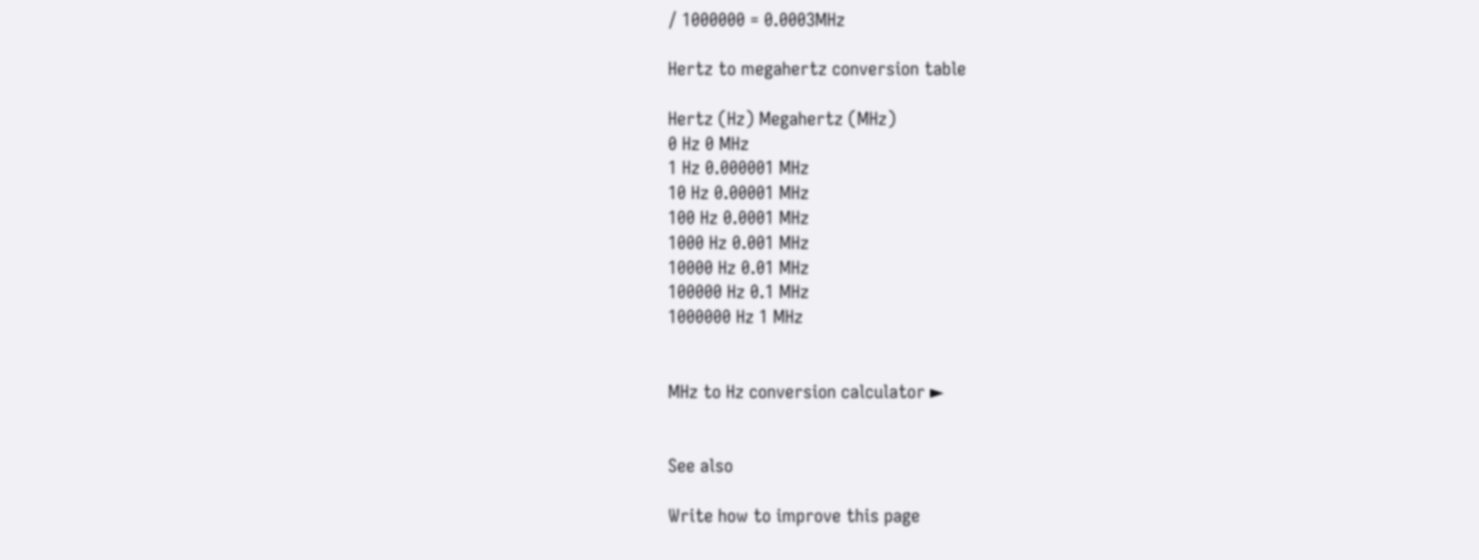/ 1000000 = 0.0003MHz

Hertz to megahertz conversion table

Hertz (Hz) Megahertz (MHz)
0 Hz 0 MHz
1 Hz 0.000001 MHz
10 Hz 0.00001 MHz
100 Hz 0.0001 MHz
1000 Hz 0.001 MHz
10000 Hz 0.01 MHz
100000 Hz 0.1 MHz
1000000 Hz 1 MHz


MHz to Hz conversion calculator ►


See also

Write how to improve this page